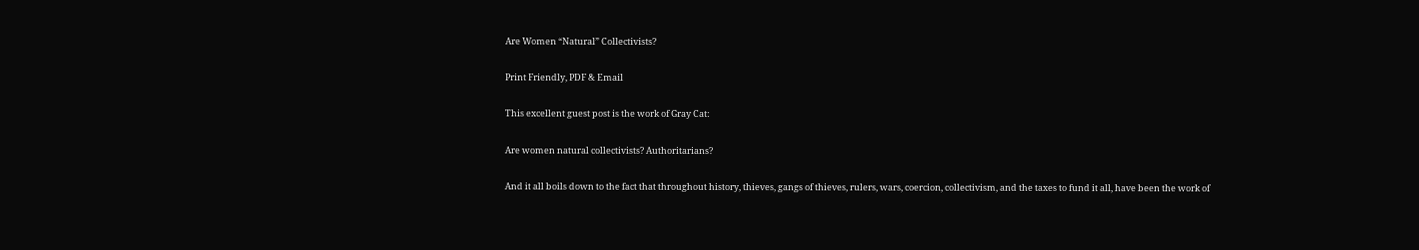Are Women “Natural” Collectivists?

Print Friendly, PDF & Email

This excellent guest post is the work of Gray Cat:

Are women natural collectivists? Authoritarians?

And it all boils down to the fact that throughout history, thieves, gangs of thieves, rulers, wars, coercion, collectivism, and the taxes to fund it all, have been the work of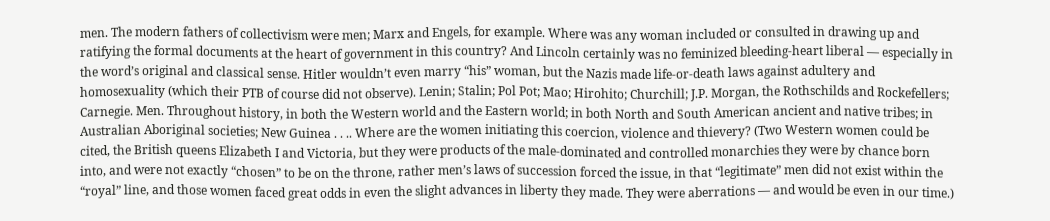men. The modern fathers of collectivism were men; Marx and Engels, for example. Where was any woman included or consulted in drawing up and ratifying the formal documents at the heart of government in this country? And Lincoln certainly was no feminized bleeding-heart liberal — especially in the word’s original and classical sense. Hitler wouldn’t even marry “his” woman, but the Nazis made life-or-death laws against adultery and homosexuality (which their PTB of course did not observe). Lenin; Stalin; Pol Pot; Mao; Hirohito; Churchill; J.P. Morgan, the Rothschilds and Rockefellers; Carnegie. Men. Throughout history, in both the Western world and the Eastern world; in both North and South American ancient and native tribes; in Australian Aboriginal societies; New Guinea . . .. Where are the women initiating this coercion, violence and thievery? (Two Western women could be cited, the British queens Elizabeth I and Victoria, but they were products of the male-dominated and controlled monarchies they were by chance born into, and were not exactly “chosen” to be on the throne, rather men’s laws of succession forced the issue, in that “legitimate” men did not exist within the “royal” line, and those women faced great odds in even the slight advances in liberty they made. They were aberrations — and would be even in our time.)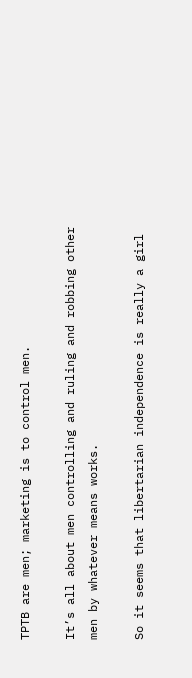TPTB are men; marketing is to control men.

It’s all about men controlling and ruling and robbing other men by whatever means works.

So it seems that libertarian independence is really a girl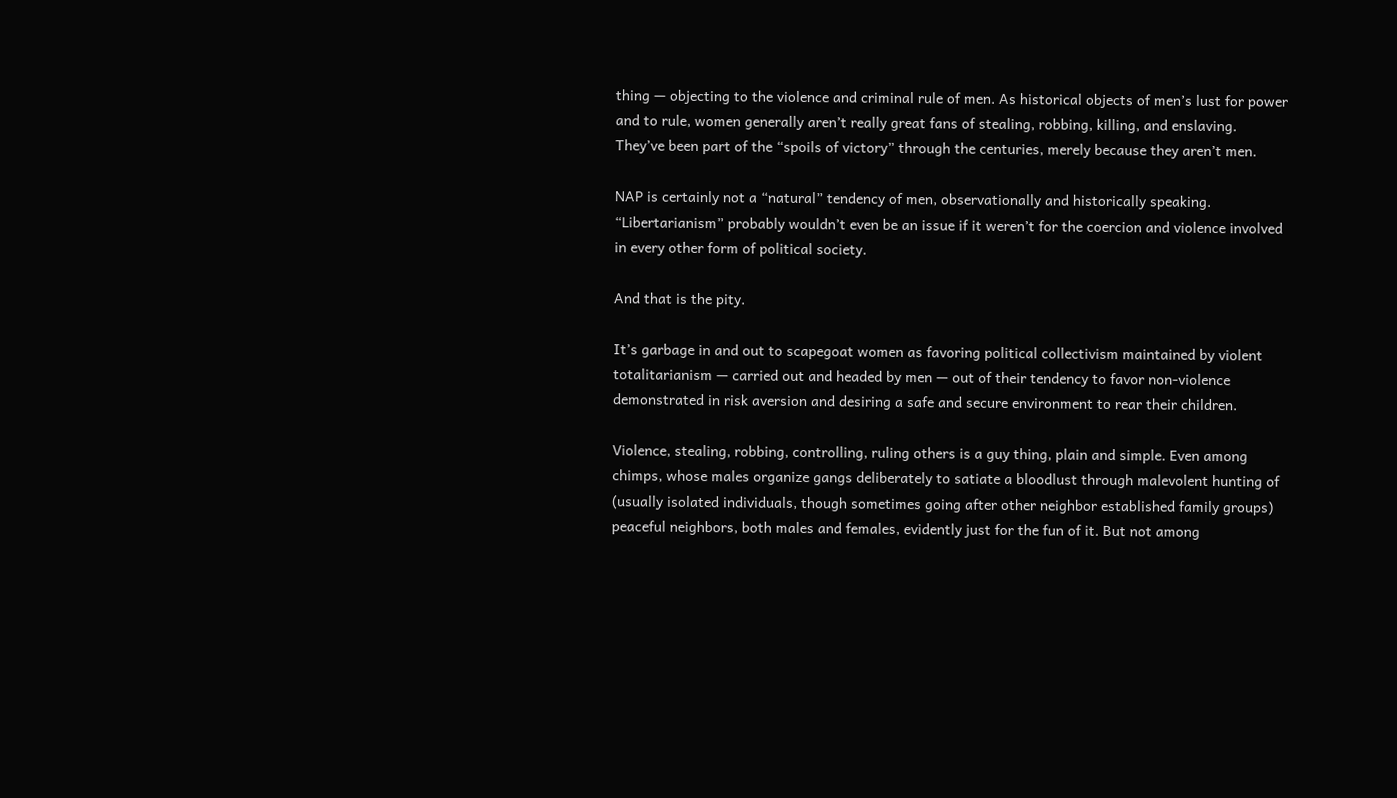thing — objecting to the violence and criminal rule of men. As historical objects of men’s lust for power and to rule, women generally aren’t really great fans of stealing, robbing, killing, and enslaving. They’ve been part of the “spoils of victory” through the centuries, merely because they aren’t men.

NAP is certainly not a “natural” tendency of men, observationally and historically speaking. “Libertarianism” probably wouldn’t even be an issue if it weren’t for the coercion and violence involved in every other form of political society.

And that is the pity.

It’s garbage in and out to scapegoat women as favoring political collectivism maintained by violent totalitarianism — carried out and headed by men — out of their tendency to favor non-violence demonstrated in risk aversion and desiring a safe and secure environment to rear their children.

Violence, stealing, robbing, controlling, ruling others is a guy thing, plain and simple. Even among chimps, whose males organize gangs deliberately to satiate a bloodlust through malevolent hunting of (usually isolated individuals, though sometimes going after other neighbor established family groups) peaceful neighbors, both males and females, evidently just for the fun of it. But not among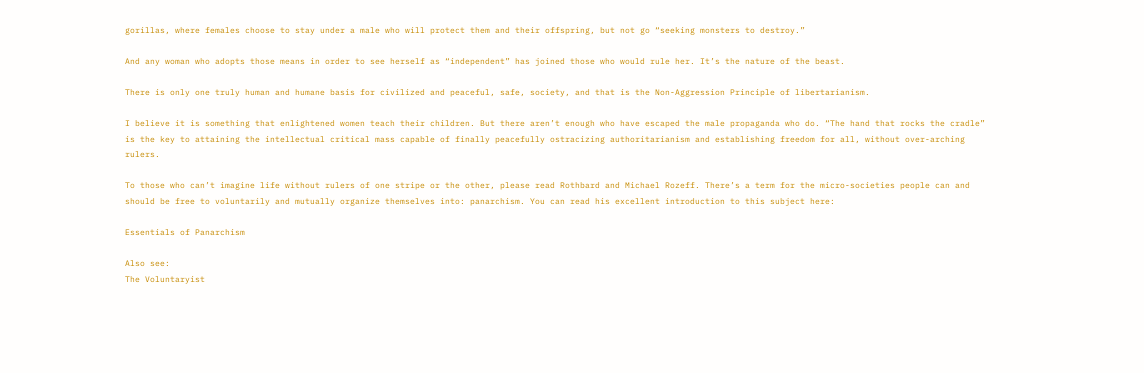gorillas, where females choose to stay under a male who will protect them and their offspring, but not go “seeking monsters to destroy.”

And any woman who adopts those means in order to see herself as “independent” has joined those who would rule her. It’s the nature of the beast.

There is only one truly human and humane basis for civilized and peaceful, safe, society, and that is the Non-Aggression Principle of libertarianism.

I believe it is something that enlightened women teach their children. But there aren’t enough who have escaped the male propaganda who do. “The hand that rocks the cradle” is the key to attaining the intellectual critical mass capable of finally peacefully ostracizing authoritarianism and establishing freedom for all, without over-arching rulers.

To those who can’t imagine life without rulers of one stripe or the other, please read Rothbard and Michael Rozeff. There’s a term for the micro-societies people can and should be free to voluntarily and mutually organize themselves into: panarchism. You can read his excellent introduction to this subject here:

Essentials of Panarchism

Also see:
The Voluntaryist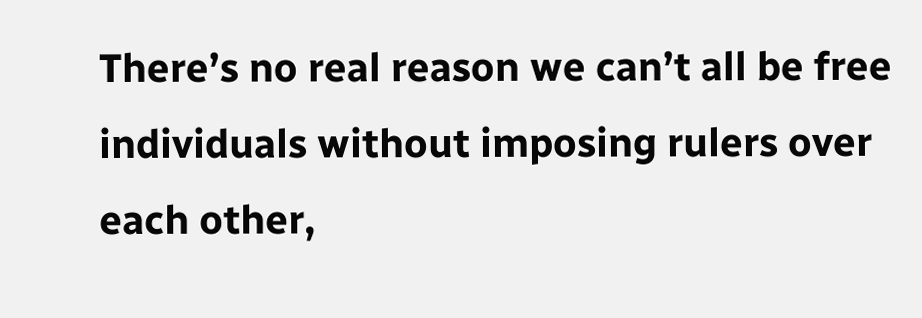There’s no real reason we can’t all be free individuals without imposing rulers over each other,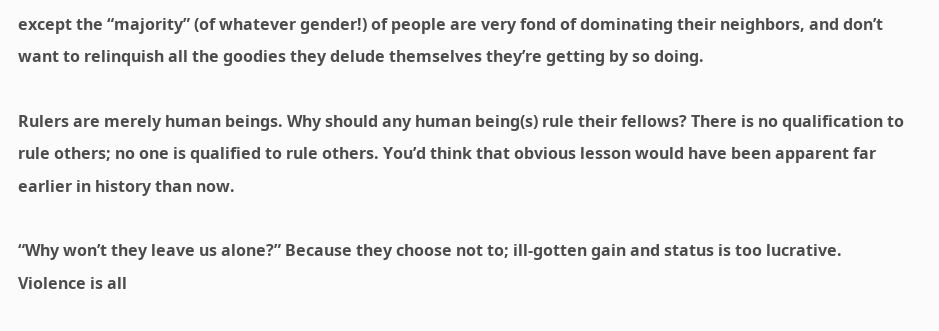except the “majority” (of whatever gender!) of people are very fond of dominating their neighbors, and don’t want to relinquish all the goodies they delude themselves they’re getting by so doing.

Rulers are merely human beings. Why should any human being(s) rule their fellows? There is no qualification to rule others; no one is qualified to rule others. You’d think that obvious lesson would have been apparent far earlier in history than now.

“Why won’t they leave us alone?” Because they choose not to; ill-gotten gain and status is too lucrative. Violence is all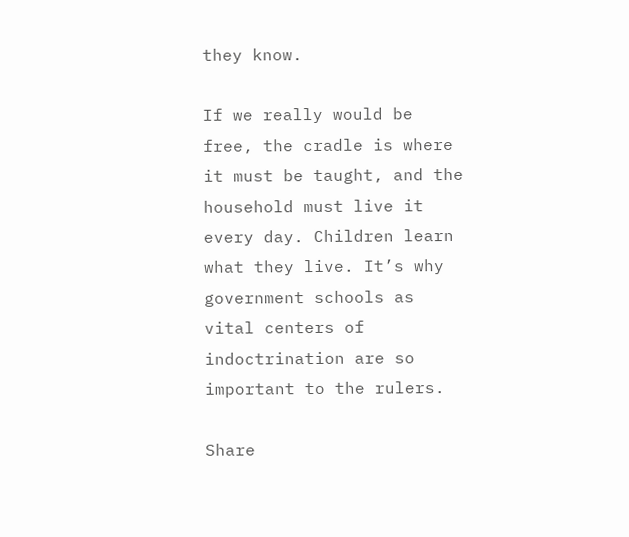they know.

If we really would be free, the cradle is where it must be taught, and the household must live it every day. Children learn what they live. It’s why government schools as vital centers of indoctrination are so important to the rulers.

Share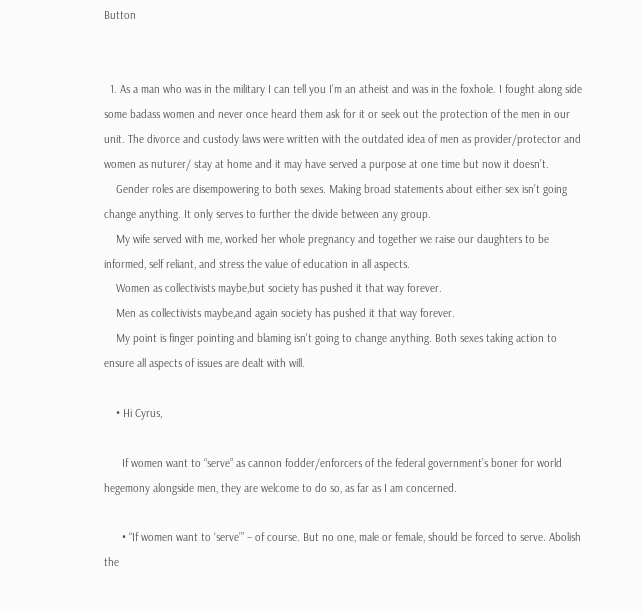Button


  1. As a man who was in the military I can tell you I’m an atheist and was in the foxhole. I fought along side some badass women and never once heard them ask for it or seek out the protection of the men in our unit. The divorce and custody laws were written with the outdated idea of men as provider/protector and women as nuturer/ stay at home and it may have served a purpose at one time but now it doesn’t.
    Gender roles are disempowering to both sexes. Making broad statements about either sex isn’t going change anything. It only serves to further the divide between any group.
    My wife served with me, worked her whole pregnancy and together we raise our daughters to be informed, self reliant, and stress the value of education in all aspects.
    Women as collectivists maybe,but society has pushed it that way forever.
    Men as collectivists maybe,and again society has pushed it that way forever.
    My point is finger pointing and blaming isn’t going to change anything. Both sexes taking action to ensure all aspects of issues are dealt with will.

    • Hi Cyrus,

      If women want to “serve” as cannon fodder/enforcers of the federal government’s boner for world hegemony alongside men, they are welcome to do so, as far as I am concerned.

      • “If women want to ‘serve’” – of course. But no one, male or female, should be forced to serve. Abolish the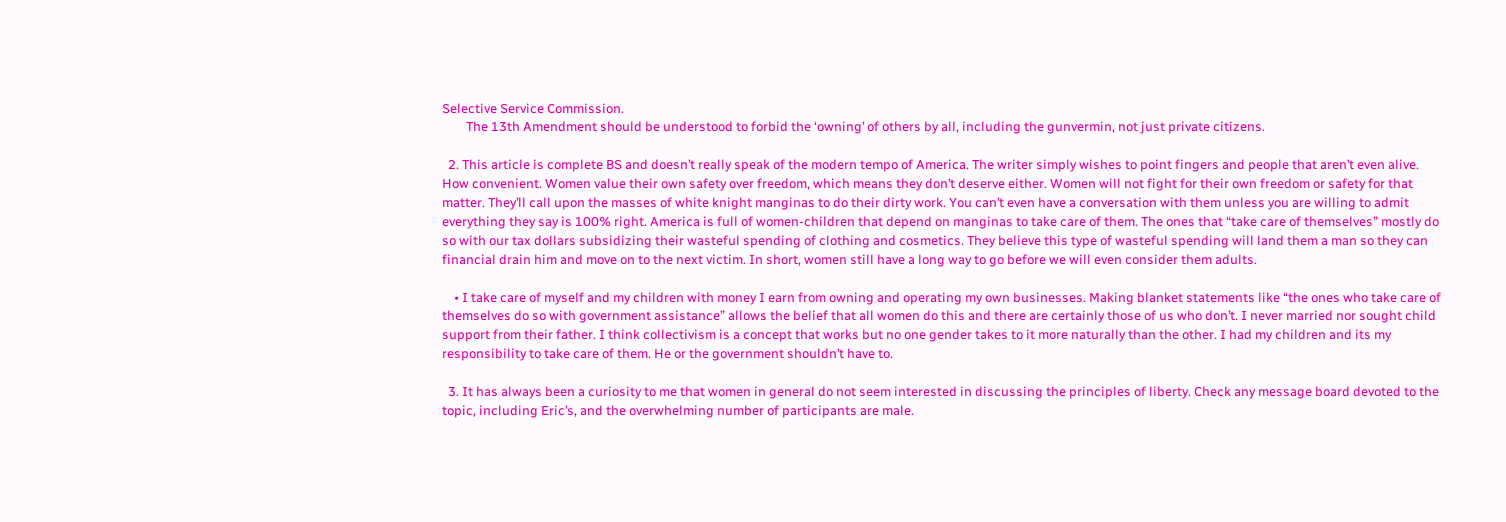Selective Service Commission.
        The 13th Amendment should be understood to forbid the ‘owning’ of others by all, including the gunvermin, not just private citizens.

  2. This article is complete BS and doesn’t really speak of the modern tempo of America. The writer simply wishes to point fingers and people that aren’t even alive. How convenient. Women value their own safety over freedom, which means they don’t deserve either. Women will not fight for their own freedom or safety for that matter. They’ll call upon the masses of white knight manginas to do their dirty work. You can’t even have a conversation with them unless you are willing to admit everything they say is 100% right. America is full of women-children that depend on manginas to take care of them. The ones that “take care of themselves” mostly do so with our tax dollars subsidizing their wasteful spending of clothing and cosmetics. They believe this type of wasteful spending will land them a man so they can financial drain him and move on to the next victim. In short, women still have a long way to go before we will even consider them adults.

    • I take care of myself and my children with money I earn from owning and operating my own businesses. Making blanket statements like “the ones who take care of themselves do so with government assistance” allows the belief that all women do this and there are certainly those of us who don’t. I never married nor sought child support from their father. I think collectivism is a concept that works but no one gender takes to it more naturally than the other. I had my children and its my responsibility to take care of them. He or the government shouldn’t have to.

  3. It has always been a curiosity to me that women in general do not seem interested in discussing the principles of liberty. Check any message board devoted to the topic, including Eric’s, and the overwhelming number of participants are male.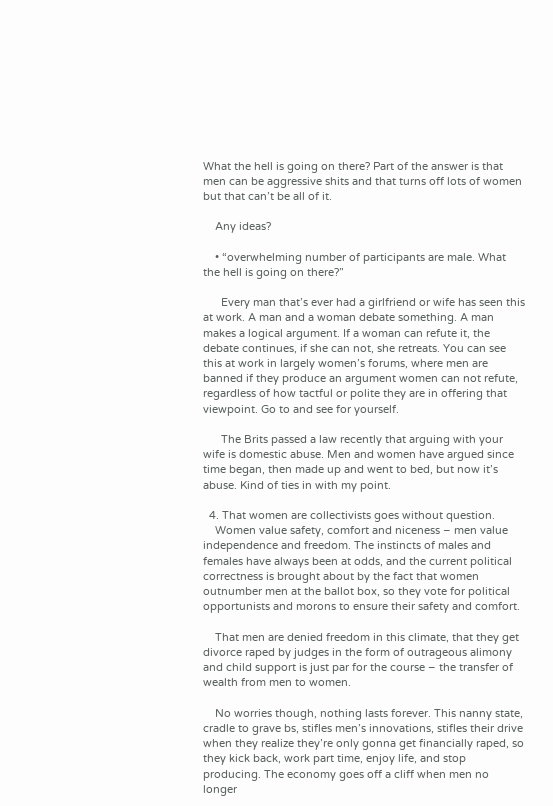What the hell is going on there? Part of the answer is that men can be aggressive shits and that turns off lots of women but that can’t be all of it.

    Any ideas?

    • “overwhelming number of participants are male. What the hell is going on there?”

      Every man that’s ever had a girlfriend or wife has seen this at work. A man and a woman debate something. A man makes a logical argument. If a woman can refute it, the debate continues, if she can not, she retreats. You can see this at work in largely women’s forums, where men are banned if they produce an argument women can not refute, regardless of how tactful or polite they are in offering that viewpoint. Go to and see for yourself.

      The Brits passed a law recently that arguing with your wife is domestic abuse. Men and women have argued since time began, then made up and went to bed, but now it’s abuse. Kind of ties in with my point.

  4. That women are collectivists goes without question.
    Women value safety, comfort and niceness – men value independence and freedom. The instincts of males and females have always been at odds, and the current political correctness is brought about by the fact that women outnumber men at the ballot box, so they vote for political opportunists and morons to ensure their safety and comfort.

    That men are denied freedom in this climate, that they get divorce raped by judges in the form of outrageous alimony and child support is just par for the course – the transfer of wealth from men to women.

    No worries though, nothing lasts forever. This nanny state, cradle to grave bs, stifles men’s innovations, stifles their drive when they realize they’re only gonna get financially raped, so they kick back, work part time, enjoy life, and stop producing. The economy goes off a cliff when men no longer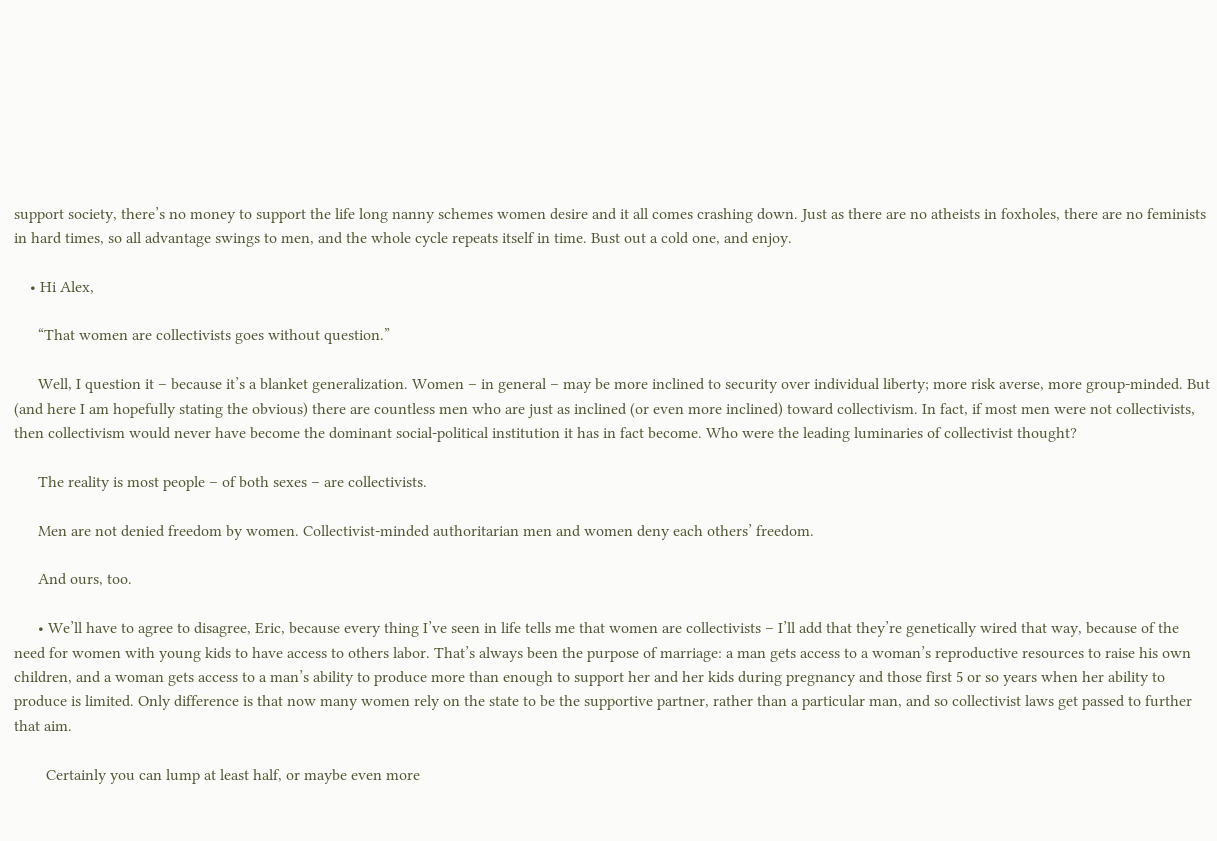support society, there’s no money to support the life long nanny schemes women desire and it all comes crashing down. Just as there are no atheists in foxholes, there are no feminists in hard times, so all advantage swings to men, and the whole cycle repeats itself in time. Bust out a cold one, and enjoy.

    • Hi Alex,

      “That women are collectivists goes without question.”

      Well, I question it – because it’s a blanket generalization. Women – in general – may be more inclined to security over individual liberty; more risk averse, more group-minded. But (and here I am hopefully stating the obvious) there are countless men who are just as inclined (or even more inclined) toward collectivism. In fact, if most men were not collectivists, then collectivism would never have become the dominant social-political institution it has in fact become. Who were the leading luminaries of collectivist thought?

      The reality is most people – of both sexes – are collectivists.

      Men are not denied freedom by women. Collectivist-minded authoritarian men and women deny each others’ freedom.

      And ours, too.

      • We’ll have to agree to disagree, Eric, because every thing I’ve seen in life tells me that women are collectivists – I’ll add that they’re genetically wired that way, because of the need for women with young kids to have access to others labor. That’s always been the purpose of marriage: a man gets access to a woman’s reproductive resources to raise his own children, and a woman gets access to a man’s ability to produce more than enough to support her and her kids during pregnancy and those first 5 or so years when her ability to produce is limited. Only difference is that now many women rely on the state to be the supportive partner, rather than a particular man, and so collectivist laws get passed to further that aim.

        Certainly you can lump at least half, or maybe even more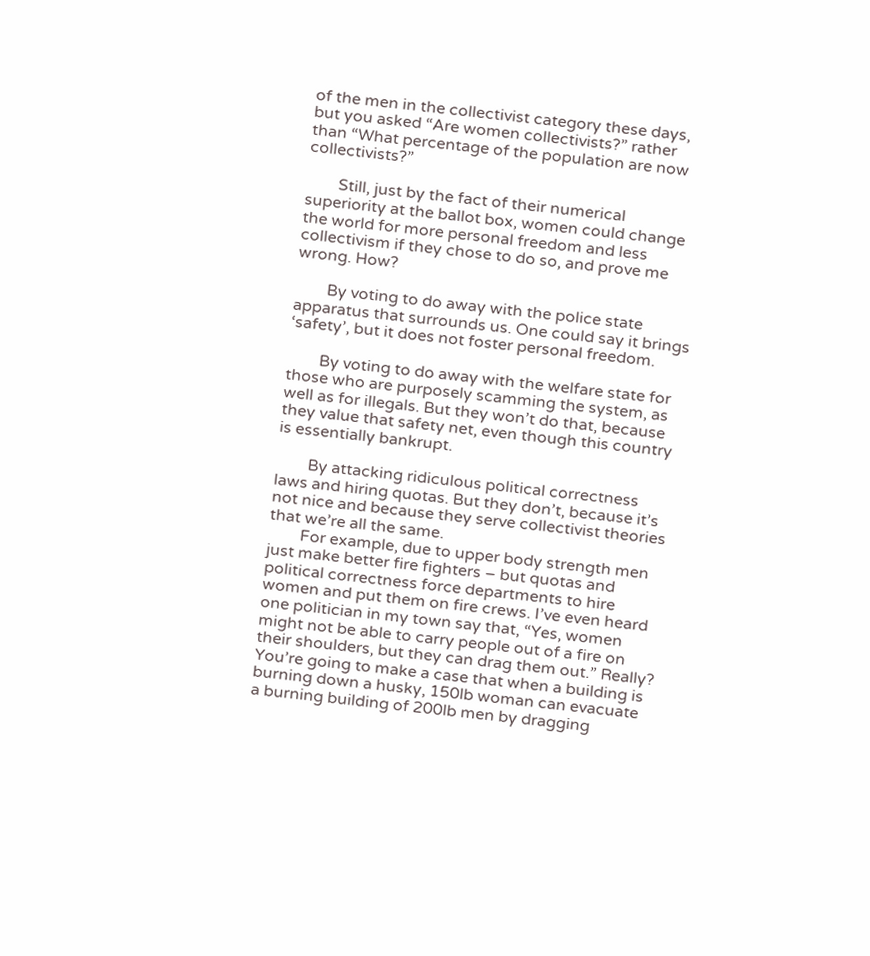of the men in the collectivist category these days, but you asked “Are women collectivists?” rather than “What percentage of the population are now collectivists?”

        Still, just by the fact of their numerical superiority at the ballot box, women could change the world for more personal freedom and less collectivism if they chose to do so, and prove me wrong. How?

        By voting to do away with the police state apparatus that surrounds us. One could say it brings ‘safety’, but it does not foster personal freedom.

        By voting to do away with the welfare state for those who are purposely scamming the system, as well as for illegals. But they won’t do that, because they value that safety net, even though this country is essentially bankrupt.

        By attacking ridiculous political correctness laws and hiring quotas. But they don’t, because it’s not nice and because they serve collectivist theories that we’re all the same.
        For example, due to upper body strength men just make better fire fighters – but quotas and political correctness force departments to hire women and put them on fire crews. I’ve even heard one politician in my town say that, “Yes, women might not be able to carry people out of a fire on their shoulders, but they can drag them out.” Really? You’re going to make a case that when a building is burning down a husky, 150lb woman can evacuate a burning building of 200lb men by dragging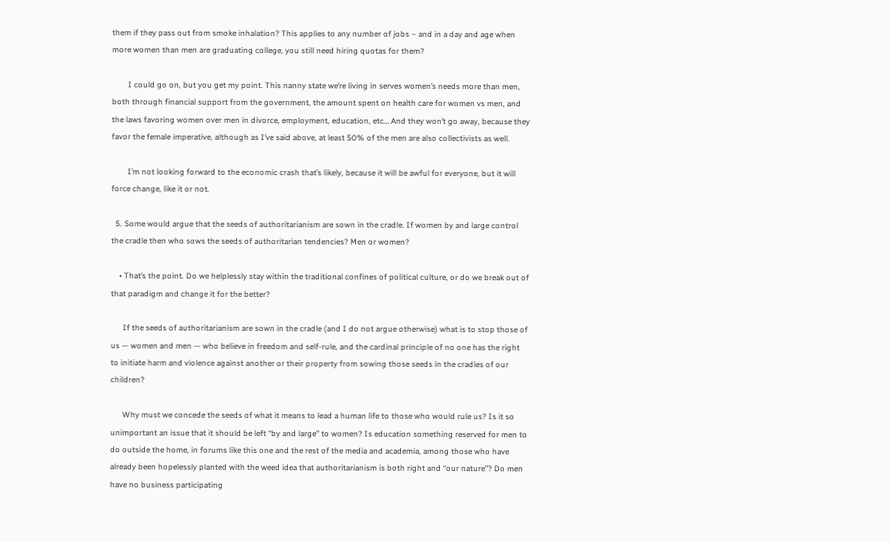them if they pass out from smoke inhalation? This applies to any number of jobs – and in a day and age when more women than men are graduating college, you still need hiring quotas for them?

        I could go on, but you get my point. This nanny state we’re living in serves women’s needs more than men, both through financial support from the government, the amount spent on health care for women vs men, and the laws favoring women over men in divorce, employment, education, etc… And they won’t go away, because they favor the female imperative, although as I’ve said above, at least 50% of the men are also collectivists as well.

        I’m not looking forward to the economic crash that’s likely, because it will be awful for everyone, but it will force change, like it or not.

  5. Some would argue that the seeds of authoritarianism are sown in the cradle. If women by and large control the cradle then who sows the seeds of authoritarian tendencies? Men or women?

    • That’s the point. Do we helplessly stay within the traditional confines of political culture, or do we break out of that paradigm and change it for the better?

      If the seeds of authoritarianism are sown in the cradle (and I do not argue otherwise) what is to stop those of us — women and men — who believe in freedom and self-rule, and the cardinal principle of no one has the right to initiate harm and violence against another or their property from sowing those seeds in the cradles of our children?

      Why must we concede the seeds of what it means to lead a human life to those who would rule us? Is it so unimportant an issue that it should be left “by and large” to women? Is education something reserved for men to do outside the home, in forums like this one and the rest of the media and academia, among those who have already been hopelessly planted with the weed idea that authoritarianism is both right and “our nature”? Do men have no business participating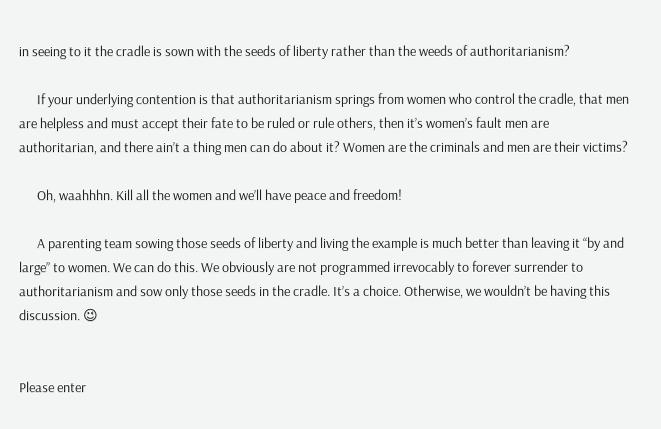in seeing to it the cradle is sown with the seeds of liberty rather than the weeds of authoritarianism?

      If your underlying contention is that authoritarianism springs from women who control the cradle, that men are helpless and must accept their fate to be ruled or rule others, then it’s women’s fault men are authoritarian, and there ain’t a thing men can do about it? Women are the criminals and men are their victims?

      Oh, waahhhn. Kill all the women and we’ll have peace and freedom!

      A parenting team sowing those seeds of liberty and living the example is much better than leaving it “by and large” to women. We can do this. We obviously are not programmed irrevocably to forever surrender to authoritarianism and sow only those seeds in the cradle. It’s a choice. Otherwise, we wouldn’t be having this discussion. 😉


Please enter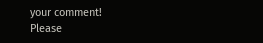your comment!
Please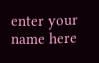enter your name here